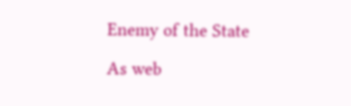Enemy of the State

As web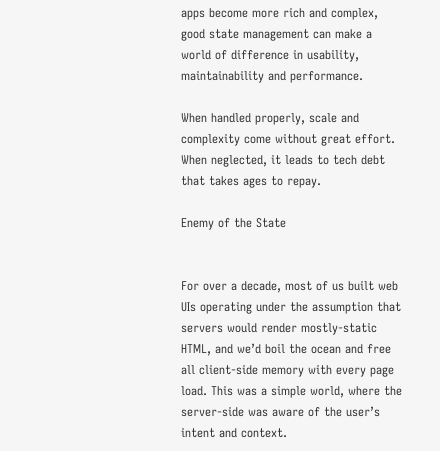apps become more rich and complex, good state management can make a world of difference in usability, maintainability and performance.

When handled properly, scale and complexity come without great effort. When neglected, it leads to tech debt that takes ages to repay.

Enemy of the State


For over a decade, most of us built web UIs operating under the assumption that servers would render mostly-static HTML, and we’d boil the ocean and free all client-side memory with every page load. This was a simple world, where the server-side was aware of the user’s intent and context.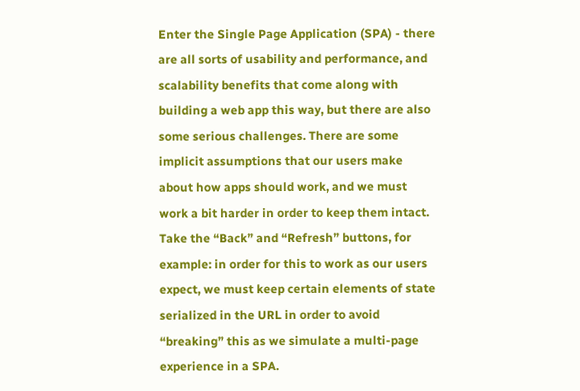Enter the Single Page Application (SPA) - there are all sorts of usability and performance, and scalability benefits that come along with building a web app this way, but there are also some serious challenges. There are some implicit assumptions that our users make about how apps should work, and we must work a bit harder in order to keep them intact. Take the “Back” and “Refresh” buttons, for example: in order for this to work as our users expect, we must keep certain elements of state serialized in the URL in order to avoid “breaking” this as we simulate a multi-page experience in a SPA.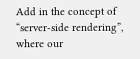Add in the concept of “server-side rendering”, where our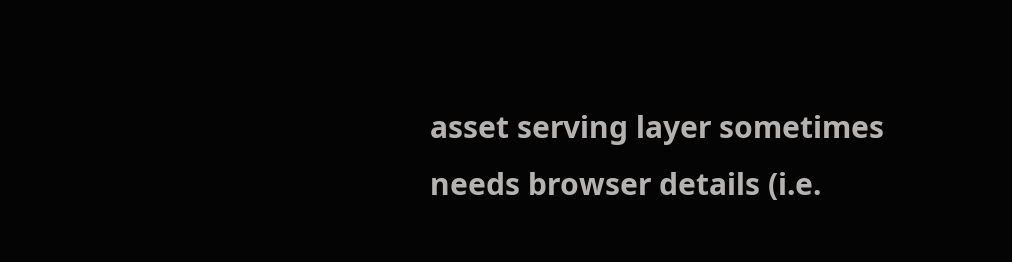asset serving layer sometimes needs browser details (i.e.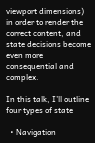viewport dimensions) in order to render the correct content, and state decisions become even more consequential and complex.

In this talk, I’ll outline four types of state

  • Navigation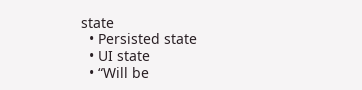state
  • Persisted state
  • UI state
  • “Will be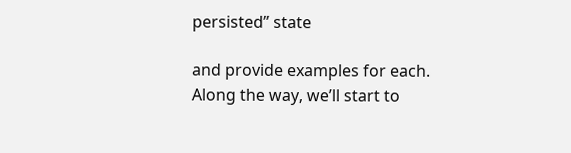persisted” state

and provide examples for each. Along the way, we’ll start to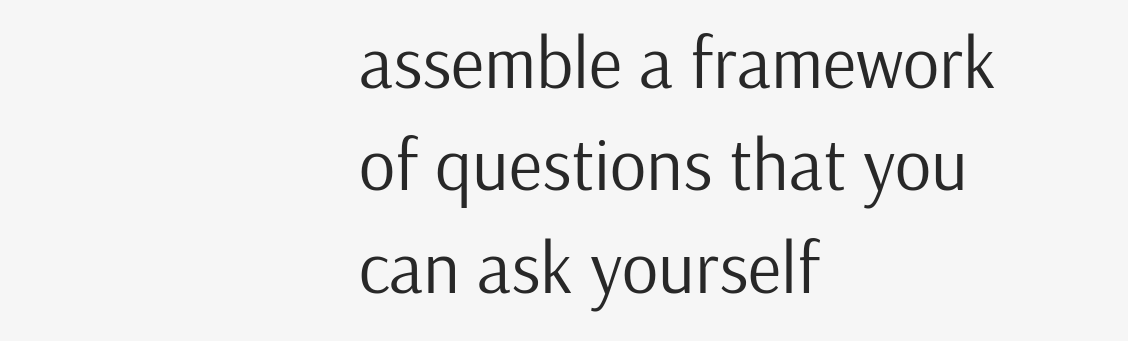assemble a framework of questions that you can ask yourself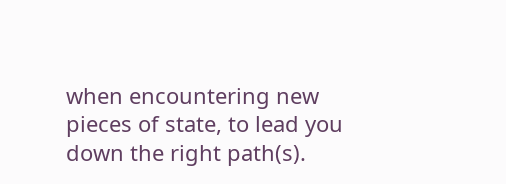when encountering new pieces of state, to lead you down the right path(s).